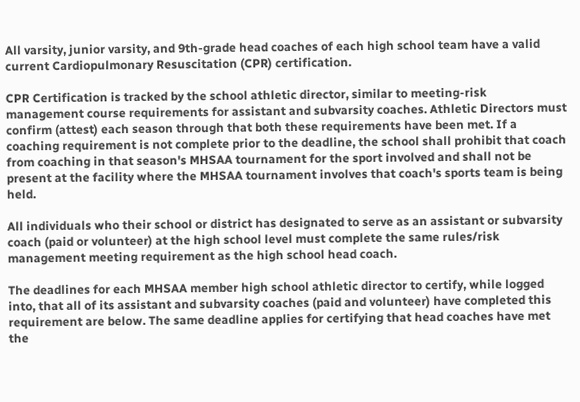All varsity, junior varsity, and 9th-grade head coaches of each high school team have a valid current Cardiopulmonary Resuscitation (CPR) certification.

CPR Certification is tracked by the school athletic director, similar to meeting-risk management course requirements for assistant and subvarsity coaches. Athletic Directors must confirm (attest) each season through that both these requirements have been met. If a coaching requirement is not complete prior to the deadline, the school shall prohibit that coach from coaching in that season's MHSAA tournament for the sport involved and shall not be present at the facility where the MHSAA tournament involves that coach's sports team is being held.

All individuals who their school or district has designated to serve as an assistant or subvarsity coach (paid or volunteer) at the high school level must complete the same rules/risk management meeting requirement as the high school head coach.

The deadlines for each MHSAA member high school athletic director to certify, while logged into, that all of its assistant and subvarsity coaches (paid and volunteer) have completed this requirement are below. The same deadline applies for certifying that head coaches have met the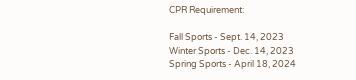CPR Requirement:

Fall Sports - Sept. 14, 2023
Winter Sports - Dec. 14, 2023
Spring Sports - April 18, 2024